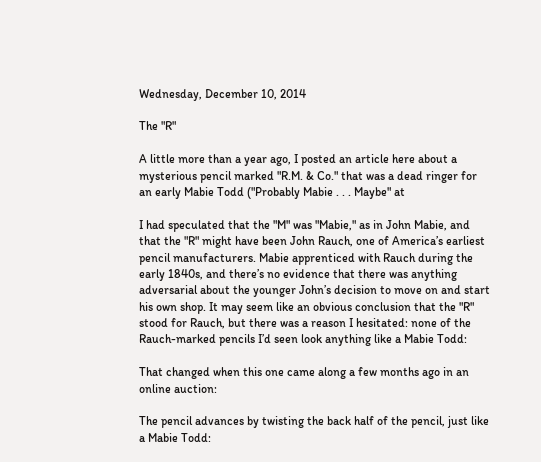Wednesday, December 10, 2014

The "R"

A little more than a year ago, I posted an article here about a mysterious pencil marked "R.M. & Co." that was a dead ringer for an early Mabie Todd ("Probably Mabie . . . Maybe" at

I had speculated that the "M" was "Mabie," as in John Mabie, and that the "R" might have been John Rauch, one of America’s earliest pencil manufacturers. Mabie apprenticed with Rauch during the early 1840s, and there’s no evidence that there was anything adversarial about the younger John’s decision to move on and start his own shop. It may seem like an obvious conclusion that the "R" stood for Rauch, but there was a reason I hesitated: none of the Rauch-marked pencils I’d seen look anything like a Mabie Todd:

That changed when this one came along a few months ago in an online auction:

The pencil advances by twisting the back half of the pencil, just like a Mabie Todd: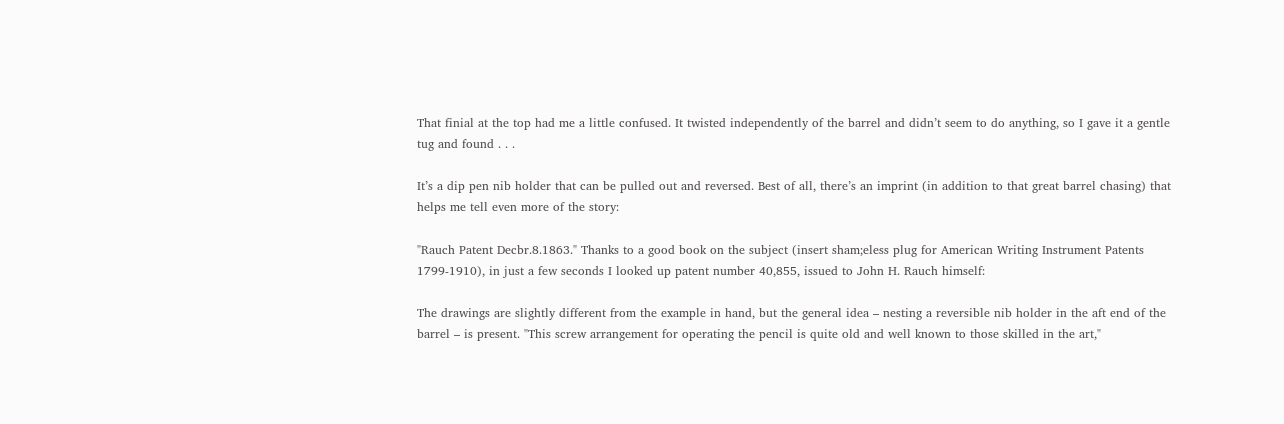That finial at the top had me a little confused. It twisted independently of the barrel and didn’t seem to do anything, so I gave it a gentle tug and found . . .

It’s a dip pen nib holder that can be pulled out and reversed. Best of all, there’s an imprint (in addition to that great barrel chasing) that helps me tell even more of the story:

"Rauch Patent Decbr.8.1863." Thanks to a good book on the subject (insert sham;eless plug for American Writing Instrument Patents 1799-1910), in just a few seconds I looked up patent number 40,855, issued to John H. Rauch himself:

The drawings are slightly different from the example in hand, but the general idea – nesting a reversible nib holder in the aft end of the barrel – is present. "This screw arrangement for operating the pencil is quite old and well known to those skilled in the art,"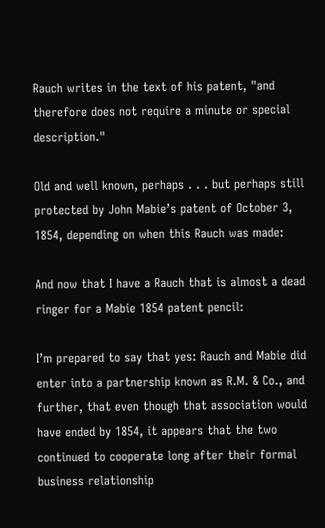Rauch writes in the text of his patent, "and therefore does not require a minute or special description."

Old and well known, perhaps . . . but perhaps still protected by John Mabie’s patent of October 3, 1854, depending on when this Rauch was made:

And now that I have a Rauch that is almost a dead ringer for a Mabie 1854 patent pencil:

I’m prepared to say that yes: Rauch and Mabie did enter into a partnership known as R.M. & Co., and further, that even though that association would have ended by 1854, it appears that the two continued to cooperate long after their formal business relationship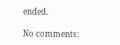ended.

No comments: